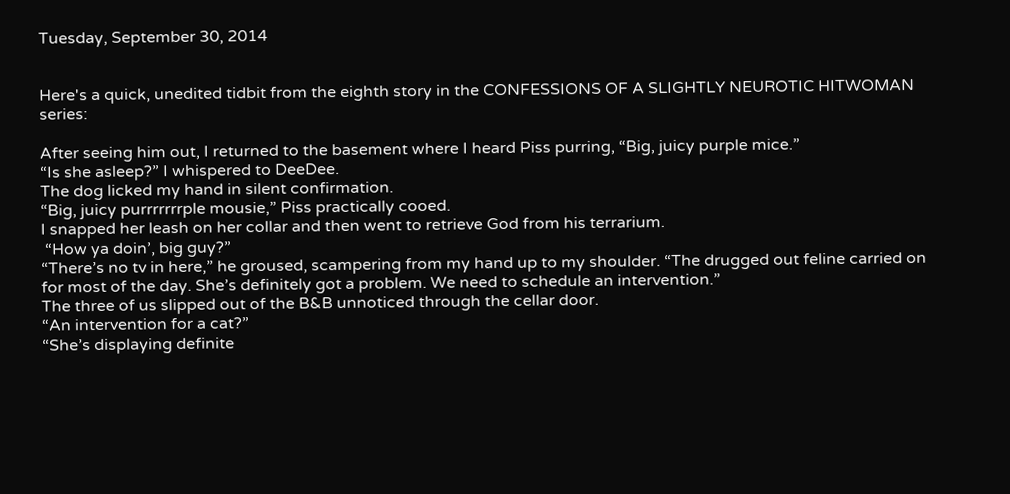Tuesday, September 30, 2014


Here's a quick, unedited tidbit from the eighth story in the CONFESSIONS OF A SLIGHTLY NEUROTIC HITWOMAN series:

After seeing him out, I returned to the basement where I heard Piss purring, “Big, juicy purple mice.”
“Is she asleep?” I whispered to DeeDee.
The dog licked my hand in silent confirmation.
“Big, juicy purrrrrrrple mousie,” Piss practically cooed.
I snapped her leash on her collar and then went to retrieve God from his terrarium.
 “How ya doin’, big guy?”
“There’s no tv in here,” he groused, scampering from my hand up to my shoulder. “The drugged out feline carried on for most of the day. She’s definitely got a problem. We need to schedule an intervention.”
The three of us slipped out of the B&B unnoticed through the cellar door.
“An intervention for a cat?”
“She’s displaying definite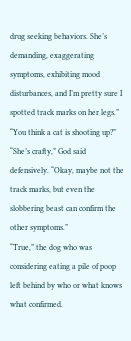drug seeking behaviors. She’s demanding, exaggerating symptoms, exhibiting mood disturbances, and I’m pretty sure I spotted track marks on her legs.”
“You think a cat is shooting up?”
“She’s crafty,” God said defensively. “Okay, maybe not the track marks, but even the slobbering beast can confirm the other symptoms.”
“True,” the dog who was considering eating a pile of poop left behind by who or what knows what confirmed.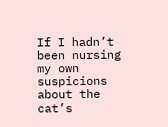If I hadn’t been nursing my own suspicions about the cat’s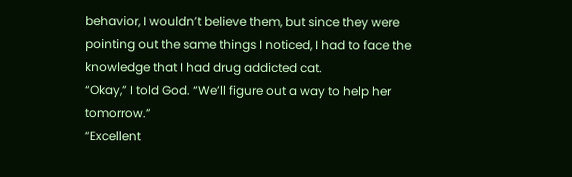behavior, I wouldn’t believe them, but since they were pointing out the same things I noticed, I had to face the knowledge that I had drug addicted cat.
“Okay,” I told God. “We’ll figure out a way to help her tomorrow.”
“Excellent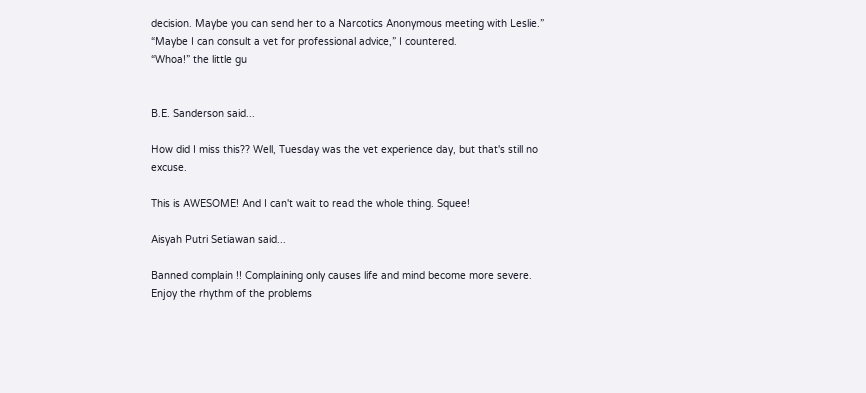decision. Maybe you can send her to a Narcotics Anonymous meeting with Leslie.”
“Maybe I can consult a vet for professional advice,” I countered.
“Whoa!” the little gu


B.E. Sanderson said...

How did I miss this?? Well, Tuesday was the vet experience day, but that's still no excuse.

This is AWESOME! And I can't wait to read the whole thing. Squee!

Aisyah Putri Setiawan said...

Banned complain !! Complaining only causes life and mind become more severe. Enjoy the rhythm of the problems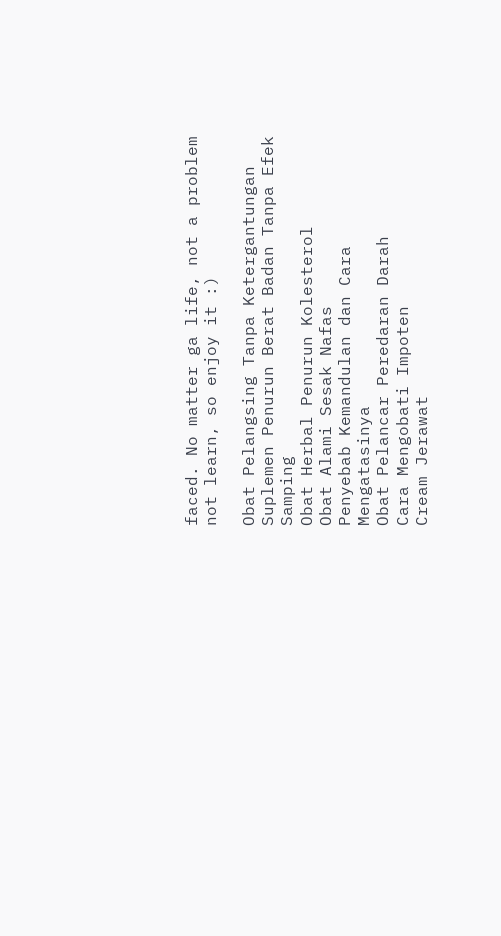faced. No matter ga life, not a problem not learn, so enjoy it :)

Obat Pelangsing Tanpa Ketergantungan
Suplemen Penurun Berat Badan Tanpa Efek Samping
Obat Herbal Penurun Kolesterol
Obat Alami Sesak Nafas
Penyebab Kemandulan dan Cara Mengatasinya
Obat Pelancar Peredaran Darah
Cara Mengobati Impoten
Cream Jerawat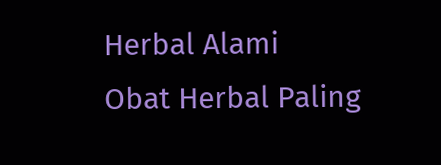Herbal Alami
Obat Herbal Paling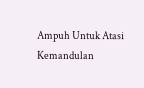Ampuh Untuk Atasi Kemandulan